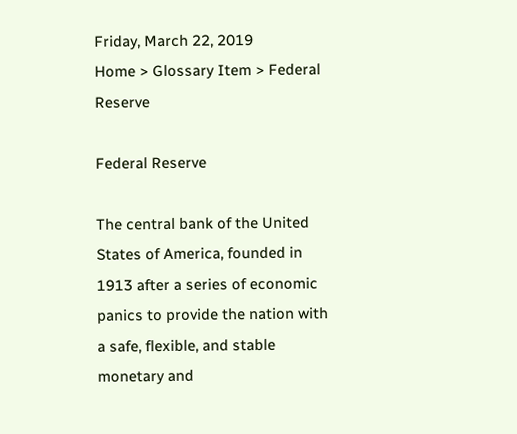Friday, March 22, 2019
Home > Glossary Item > Federal Reserve

Federal Reserve

The central bank of the United States of America, founded in 1913 after a series of economic panics to provide the nation with a safe, flexible, and stable monetary and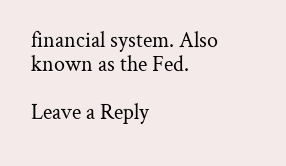financial system. Also known as the Fed.

Leave a Reply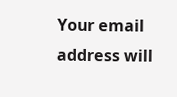Your email address will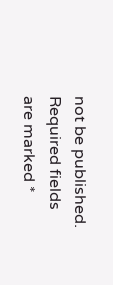not be published. Required fields are marked *